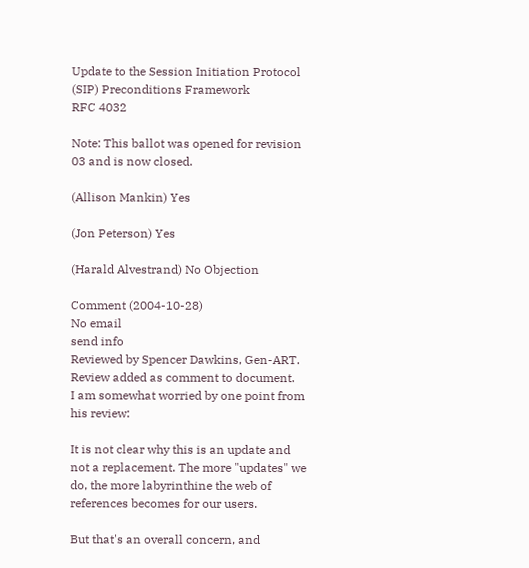Update to the Session Initiation Protocol (SIP) Preconditions Framework
RFC 4032

Note: This ballot was opened for revision 03 and is now closed.

(Allison Mankin) Yes

(Jon Peterson) Yes

(Harald Alvestrand) No Objection

Comment (2004-10-28)
No email
send info
Reviewed by Spencer Dawkins, Gen-ART. Review added as comment to document.
I am somewhat worried by one point from his review:

It is not clear why this is an update and not a replacement. The more "updates" we do, the more labyrinthine the web of references becomes for our users.

But that's an overall concern, and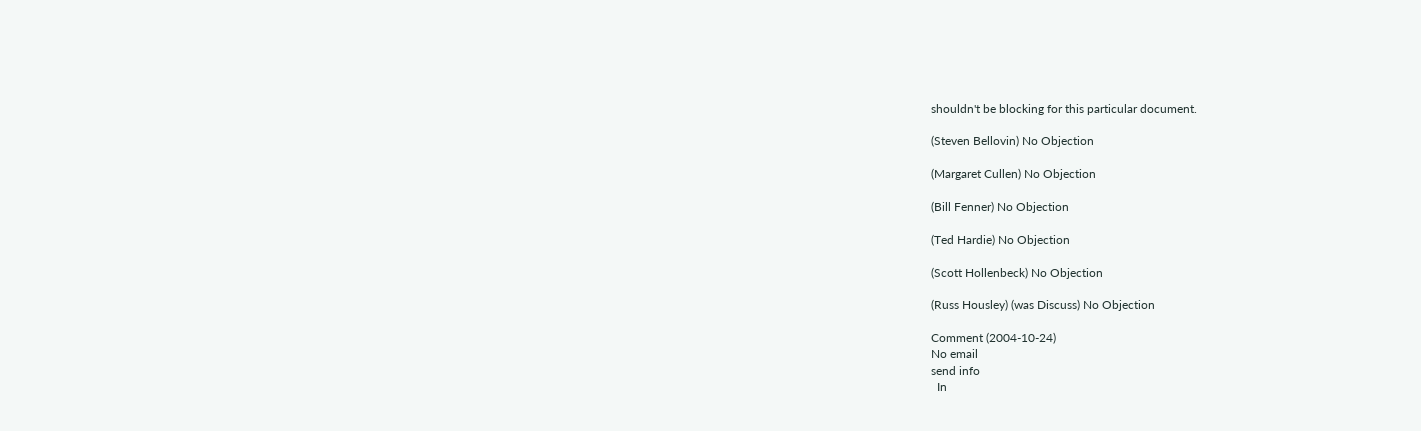shouldn't be blocking for this particular document.

(Steven Bellovin) No Objection

(Margaret Cullen) No Objection

(Bill Fenner) No Objection

(Ted Hardie) No Objection

(Scott Hollenbeck) No Objection

(Russ Housley) (was Discuss) No Objection

Comment (2004-10-24)
No email
send info
  In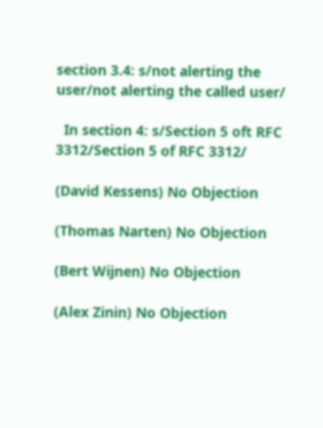section 3.4: s/not alerting the user/not alerting the called user/

  In section 4: s/Section 5 oft RFC 3312/Section 5 of RFC 3312/

(David Kessens) No Objection

(Thomas Narten) No Objection

(Bert Wijnen) No Objection

(Alex Zinin) No Objection